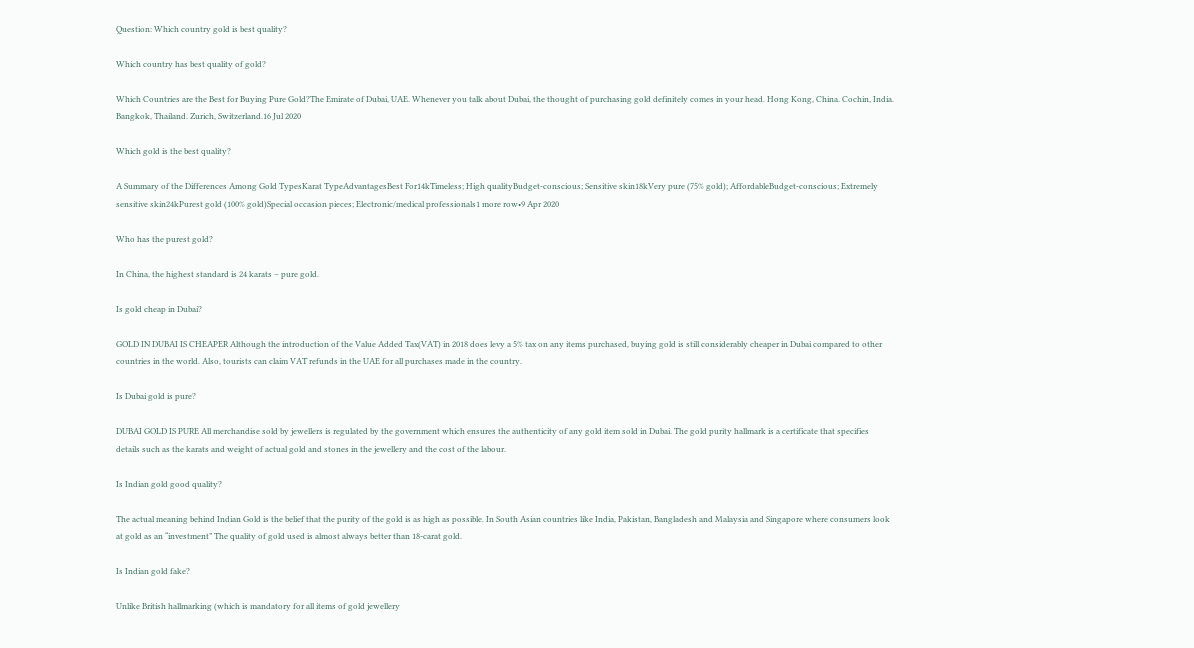Question: Which country gold is best quality?

Which country has best quality of gold?

Which Countries are the Best for Buying Pure Gold?The Emirate of Dubai, UAE. Whenever you talk about Dubai, the thought of purchasing gold definitely comes in your head. Hong Kong, China. Cochin, India. Bangkok, Thailand. Zurich, Switzerland.16 Jul 2020

Which gold is the best quality?

A Summary of the Differences Among Gold TypesKarat TypeAdvantagesBest For14kTimeless; High qualityBudget-conscious; Sensitive skin18kVery pure (75% gold); AffordableBudget-conscious; Extremely sensitive skin24kPurest gold (100% gold)Special occasion pieces; Electronic/medical professionals1 more row•9 Apr 2020

Who has the purest gold?

In China, the highest standard is 24 karats – pure gold.

Is gold cheap in Dubai?

GOLD IN DUBAI IS CHEAPER Although the introduction of the Value Added Tax(VAT) in 2018 does levy a 5% tax on any items purchased, buying gold is still considerably cheaper in Dubai compared to other countries in the world. Also, tourists can claim VAT refunds in the UAE for all purchases made in the country.

Is Dubai gold is pure?

DUBAI GOLD IS PURE All merchandise sold by jewellers is regulated by the government which ensures the authenticity of any gold item sold in Dubai. The gold purity hallmark is a certificate that specifies details such as the karats and weight of actual gold and stones in the jewellery and the cost of the labour.

Is Indian gold good quality?

The actual meaning behind Indian Gold is the belief that the purity of the gold is as high as possible. In South Asian countries like India, Pakistan, Bangladesh and Malaysia and Singapore where consumers look at gold as an “investment” The quality of gold used is almost always better than 18-carat gold.

Is Indian gold fake?

Unlike British hallmarking (which is mandatory for all items of gold jewellery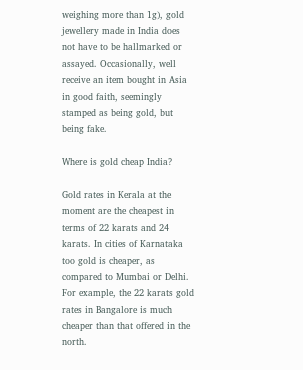weighing more than 1g), gold jewellery made in India does not have to be hallmarked or assayed. Occasionally, well receive an item bought in Asia in good faith, seemingly stamped as being gold, but being fake.

Where is gold cheap India?

Gold rates in Kerala at the moment are the cheapest in terms of 22 karats and 24 karats. In cities of Karnataka too gold is cheaper, as compared to Mumbai or Delhi. For example, the 22 karats gold rates in Bangalore is much cheaper than that offered in the north.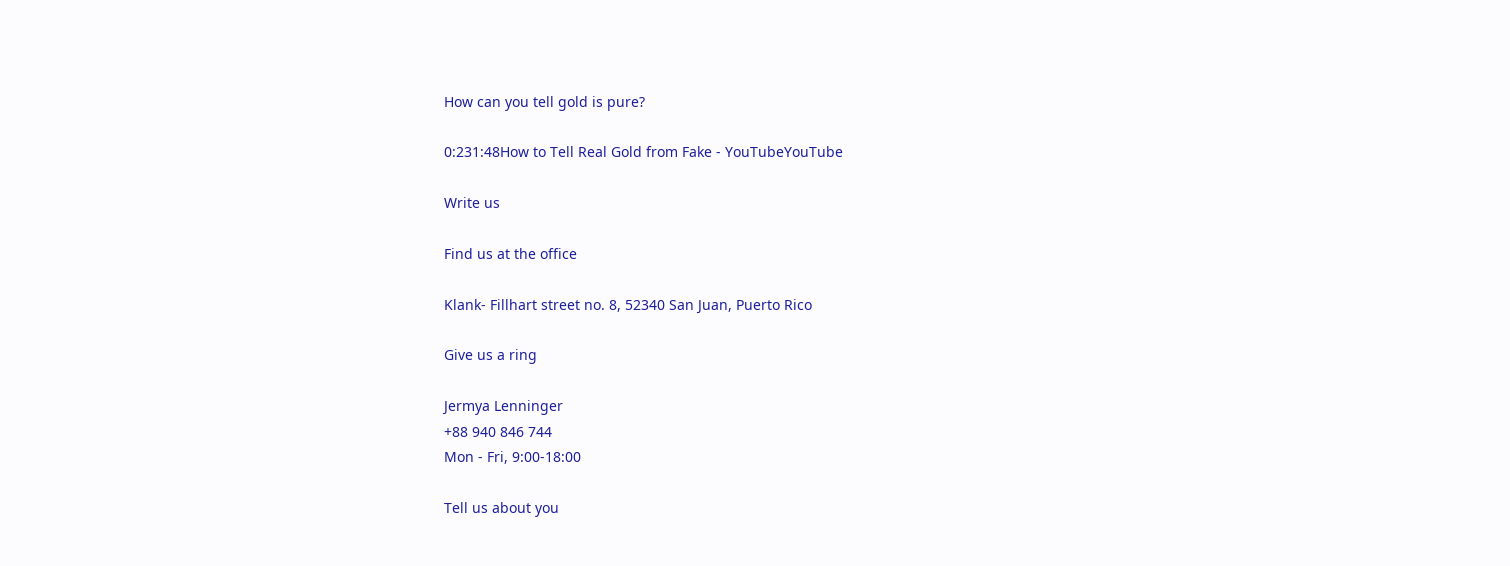How can you tell gold is pure?

0:231:48How to Tell Real Gold from Fake - YouTubeYouTube

Write us

Find us at the office

Klank- Fillhart street no. 8, 52340 San Juan, Puerto Rico

Give us a ring

Jermya Lenninger
+88 940 846 744
Mon - Fri, 9:00-18:00

Tell us about you